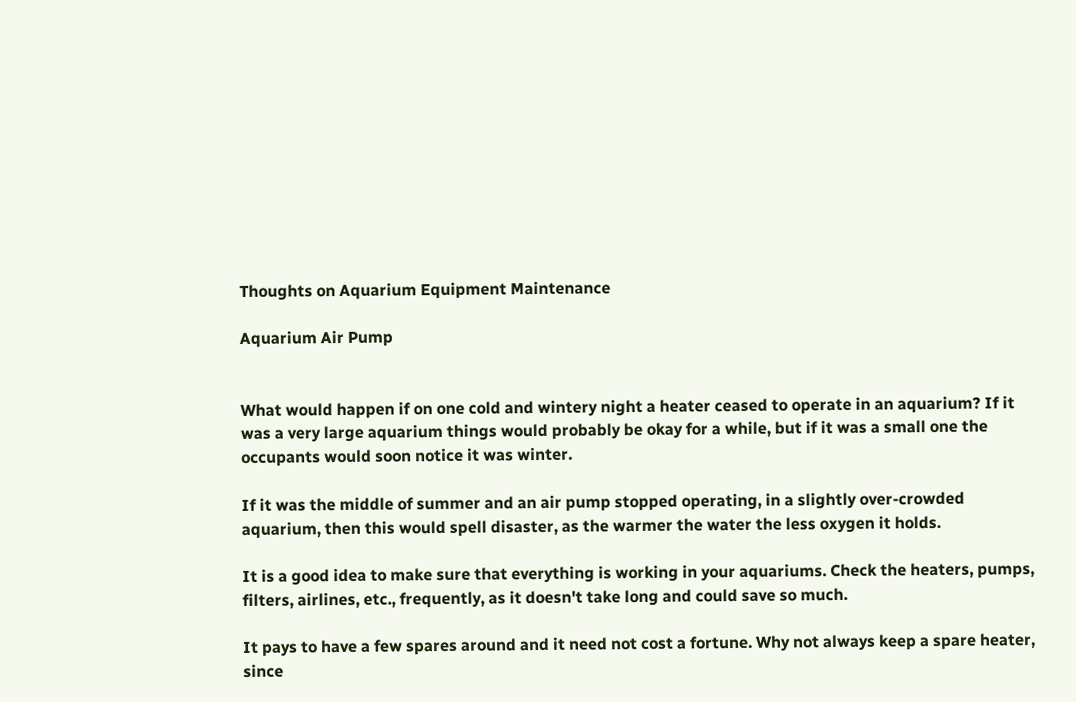Thoughts on Aquarium Equipment Maintenance

Aquarium Air Pump


What would happen if on one cold and wintery night a heater ceased to operate in an aquarium? If it was a very large aquarium things would probably be okay for a while, but if it was a small one the occupants would soon notice it was winter.

If it was the middle of summer and an air pump stopped operating, in a slightly over-crowded aquarium, then this would spell disaster, as the warmer the water the less oxygen it holds.

It is a good idea to make sure that everything is working in your aquariums. Check the heaters, pumps, filters, airlines, etc., frequently, as it doesn't take long and could save so much.

It pays to have a few spares around and it need not cost a fortune. Why not always keep a spare heater, since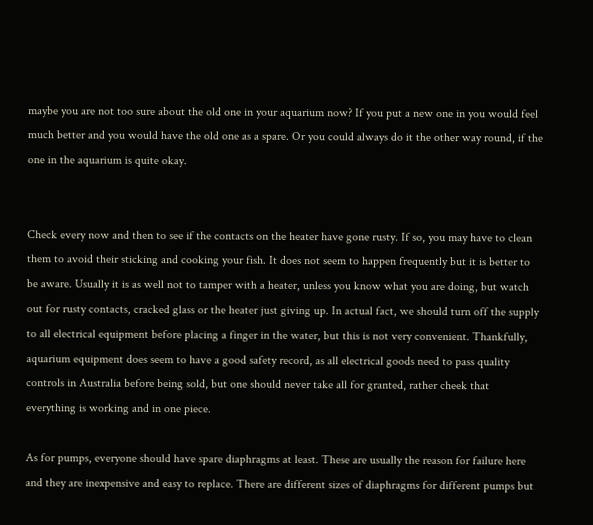maybe you are not too sure about the old one in your aquarium now? If you put a new one in you would feel much better and you would have the old one as a spare. Or you could always do it the other way round, if the one in the aquarium is quite okay.


Check every now and then to see if the contacts on the heater have gone rusty. If so, you may have to clean them to avoid their sticking and cooking your fish. It does not seem to happen frequently but it is better to be aware. Usually it is as well not to tamper with a heater, unless you know what you are doing, but watch out for rusty contacts, cracked glass or the heater just giving up. In actual fact, we should turn off the supply to all electrical equipment before placing a finger in the water, but this is not very convenient. Thankfully, aquarium equipment does seem to have a good safety record, as all electrical goods need to pass quality controls in Australia before being sold, but one should never take all for granted, rather cheek that everything is working and in one piece.

As for pumps, everyone should have spare diaphragms at least. These are usually the reason for failure here and they are inexpensive and easy to replace. There are different sizes of diaphragms for different pumps but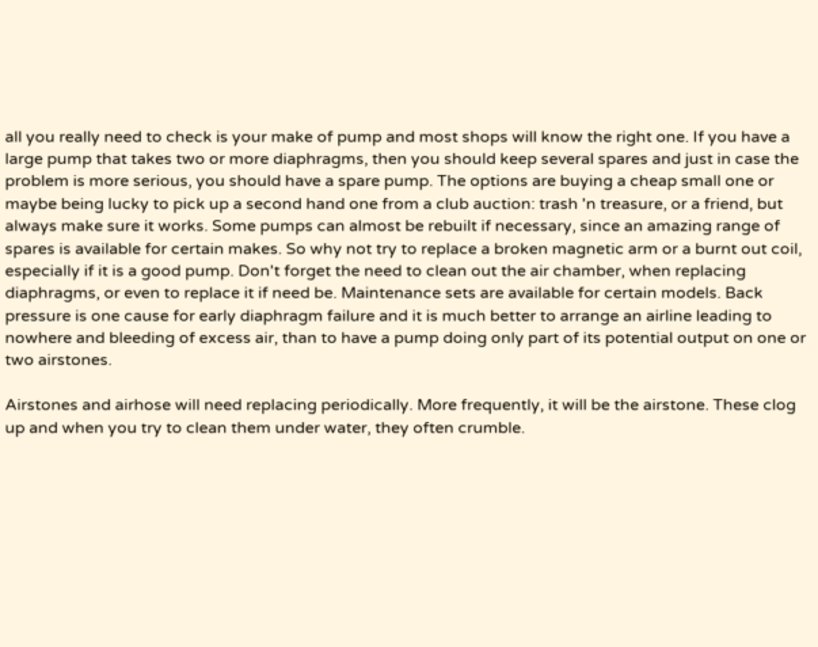all you really need to check is your make of pump and most shops will know the right one. If you have a large pump that takes two or more diaphragms, then you should keep several spares and just in case the problem is more serious, you should have a spare pump. The options are buying a cheap small one or maybe being lucky to pick up a second hand one from a club auction: trash 'n treasure, or a friend, but always make sure it works. Some pumps can almost be rebuilt if necessary, since an amazing range of spares is available for certain makes. So why not try to replace a broken magnetic arm or a burnt out coil, especially if it is a good pump. Don't forget the need to clean out the air chamber, when replacing diaphragms, or even to replace it if need be. Maintenance sets are available for certain models. Back pressure is one cause for early diaphragm failure and it is much better to arrange an airline leading to nowhere and bleeding of excess air, than to have a pump doing only part of its potential output on one or two airstones.

Airstones and airhose will need replacing periodically. More frequently, it will be the airstone. These clog up and when you try to clean them under water, they often crumble.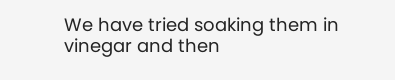We have tried soaking them in vinegar and then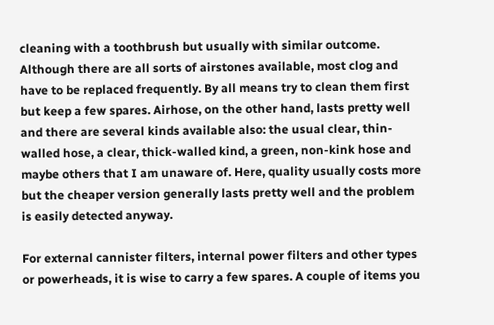cleaning with a toothbrush but usually with similar outcome. Although there are all sorts of airstones available, most clog and have to be replaced frequently. By all means try to clean them first but keep a few spares. Airhose, on the other hand, lasts pretty well and there are several kinds available also: the usual clear, thin-walled hose, a clear, thick-walled kind, a green, non-kink hose and maybe others that I am unaware of. Here, quality usually costs more but the cheaper version generally lasts pretty well and the problem is easily detected anyway.

For external cannister filters, internal power filters and other types or powerheads, it is wise to carry a few spares. A couple of items you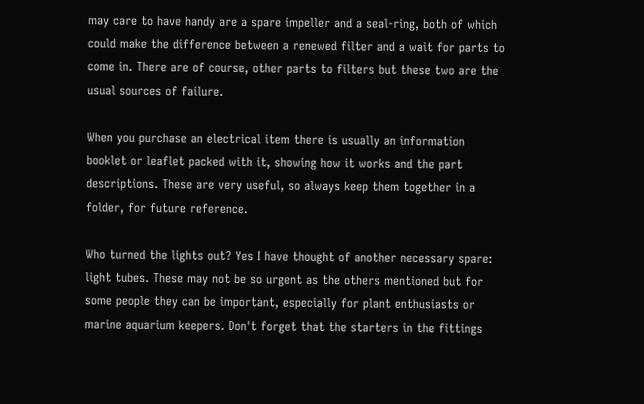may care to have handy are a spare impeller and a seal-ring, both of which could make the difference between a renewed filter and a wait for parts to come in. There are of course, other parts to filters but these two are the usual sources of failure.

When you purchase an electrical item there is usually an information booklet or leaflet packed with it, showing how it works and the part descriptions. These are very useful, so always keep them together in a folder, for future reference.

Who turned the lights out? Yes I have thought of another necessary spare: light tubes. These may not be so urgent as the others mentioned but for some people they can be important, especially for plant enthusiasts or marine aquarium keepers. Don't forget that the starters in the fittings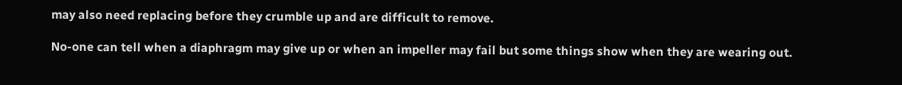may also need replacing before they crumble up and are difficult to remove.

No-one can tell when a diaphragm may give up or when an impeller may fail but some things show when they are wearing out.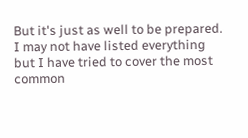But it's just as well to be prepared. I may not have listed everything but I have tried to cover the most common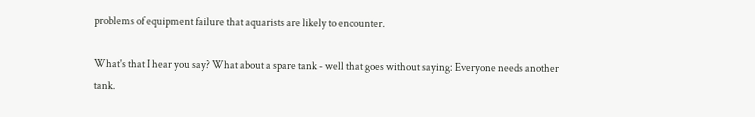problems of equipment failure that aquarists are likely to encounter.

What's that I hear you say? What about a spare tank - well that goes without saying: Everyone needs another tank.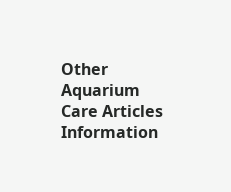Other Aquarium Care Articles Information